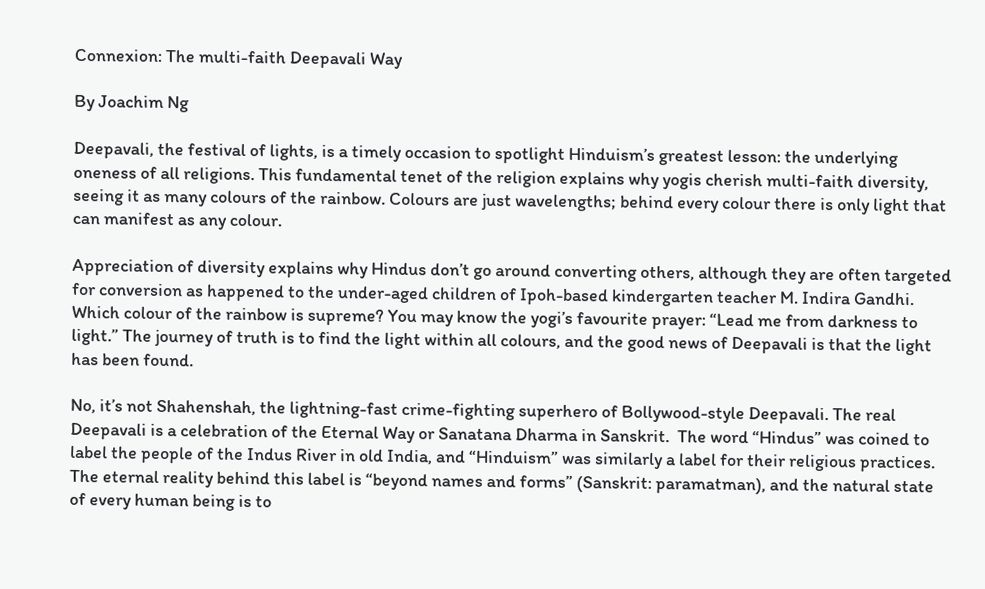Connexion: The multi-faith Deepavali Way

By Joachim Ng

Deepavali, the festival of lights, is a timely occasion to spotlight Hinduism’s greatest lesson: the underlying oneness of all religions. This fundamental tenet of the religion explains why yogis cherish multi-faith diversity, seeing it as many colours of the rainbow. Colours are just wavelengths; behind every colour there is only light that can manifest as any colour.

Appreciation of diversity explains why Hindus don’t go around converting others, although they are often targeted for conversion as happened to the under-aged children of Ipoh-based kindergarten teacher M. Indira Gandhi. Which colour of the rainbow is supreme? You may know the yogi’s favourite prayer: “Lead me from darkness to light.” The journey of truth is to find the light within all colours, and the good news of Deepavali is that the light has been found.

No, it’s not Shahenshah, the lightning-fast crime-fighting superhero of Bollywood-style Deepavali. The real Deepavali is a celebration of the Eternal Way or Sanatana Dharma in Sanskrit.  The word “Hindus” was coined to label the people of the Indus River in old India, and “Hinduism” was similarly a label for their religious practices. The eternal reality behind this label is “beyond names and forms” (Sanskrit: paramatman), and the natural state of every human being is to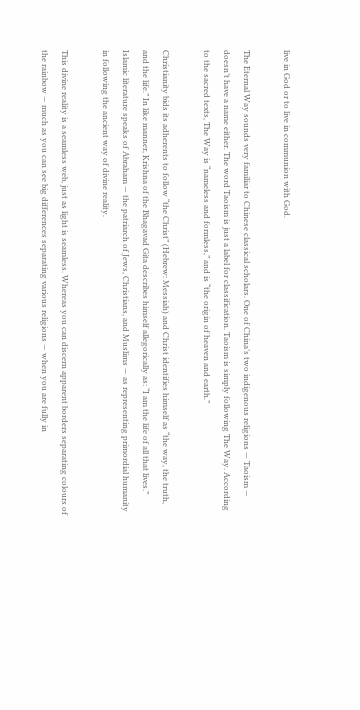live in God or to live in communion with God.

The Eternal Way sounds very familiar to Chinese classical scholars. One of China’s two indigenous religions — Taoism — doesn’t have a name either. The word Taoism is just a label for classification. Taoism is simply following The Way. According to the sacred texts, The Way is “nameless and formless,” and is “the origin of heaven and earth.”

Christianity bids its adherents to follow “the Christ” (Hebrew: Messiah) and Christ identifies himself as “the way, the truth, and the life.” In like manner, Krishna of the Bhagavad Gita describes himself allegorically as: “I am the life of all that lives.” Islamic literature speaks of Abraham — the patriarch of Jews, Christians, and Muslims — as representing primordial humanity in following the ancient way of divine reality.

This divine reality is a seamless web, just as light is seamless. Whereas you can discern apparent borders separating colours of the rainbow — much as you can see big differences separating various religions — when you are fully in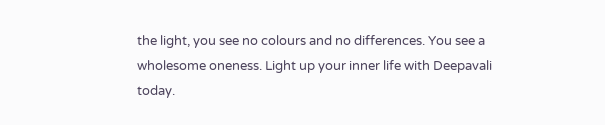the light, you see no colours and no differences. You see a wholesome oneness. Light up your inner life with Deepavali today.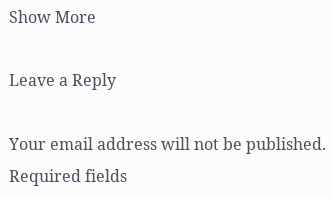Show More

Leave a Reply

Your email address will not be published. Required fields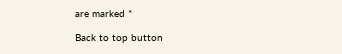are marked *

Back to top button